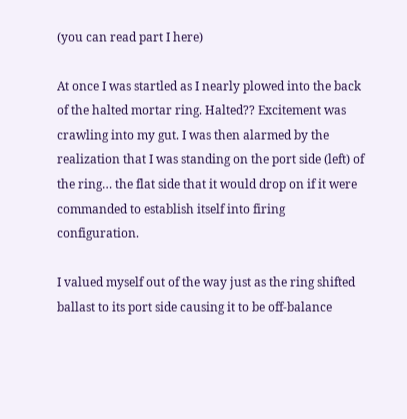(you can read part I here)

At once I was startled as I nearly plowed into the back of the halted mortar ring. Halted?? Excitement was crawling into my gut. I was then alarmed by the realization that I was standing on the port side (left) of the ring… the flat side that it would drop on if it were commanded to establish itself into firing configuration.

I valued myself out of the way just as the ring shifted ballast to its port side causing it to be off-balance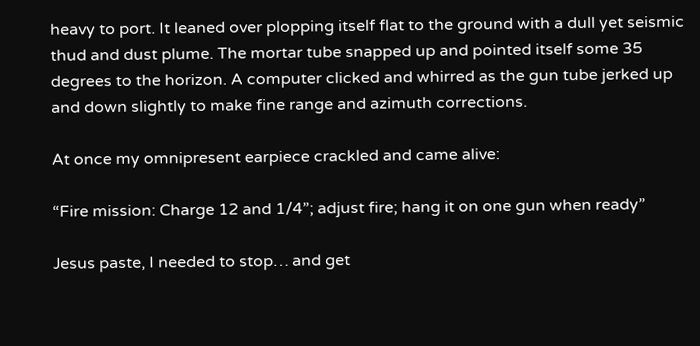heavy to port. It leaned over plopping itself flat to the ground with a dull yet seismic thud and dust plume. The mortar tube snapped up and pointed itself some 35 degrees to the horizon. A computer clicked and whirred as the gun tube jerked up and down slightly to make fine range and azimuth corrections.

At once my omnipresent earpiece crackled and came alive:

“Fire mission: Charge 12 and 1/4”; adjust fire; hang it on one gun when ready”

Jesus paste, I needed to stop… and get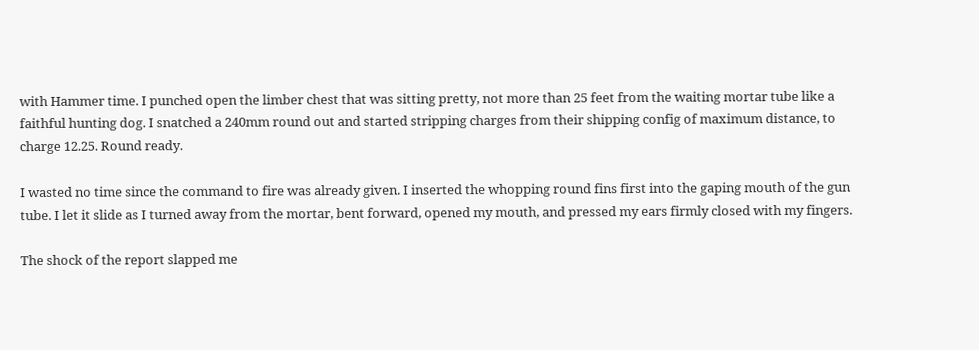with Hammer time. I punched open the limber chest that was sitting pretty, not more than 25 feet from the waiting mortar tube like a faithful hunting dog. I snatched a 240mm round out and started stripping charges from their shipping config of maximum distance, to charge 12.25. Round ready.

I wasted no time since the command to fire was already given. I inserted the whopping round fins first into the gaping mouth of the gun tube. I let it slide as I turned away from the mortar, bent forward, opened my mouth, and pressed my ears firmly closed with my fingers.

The shock of the report slapped me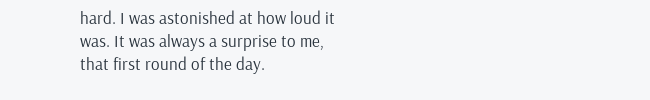hard. I was astonished at how loud it was. It was always a surprise to me, that first round of the day.